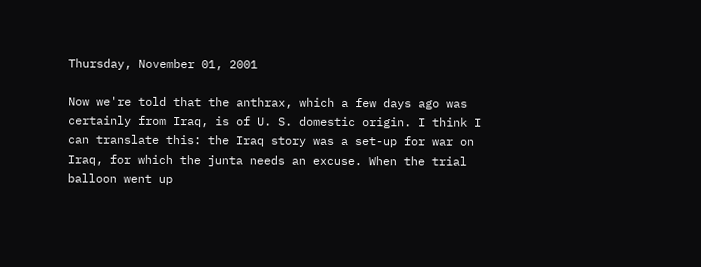Thursday, November 01, 2001

Now we're told that the anthrax, which a few days ago was certainly from Iraq, is of U. S. domestic origin. I think I can translate this: the Iraq story was a set-up for war on Iraq, for which the junta needs an excuse. When the trial balloon went up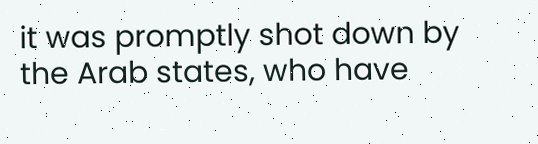it was promptly shot down by the Arab states, who have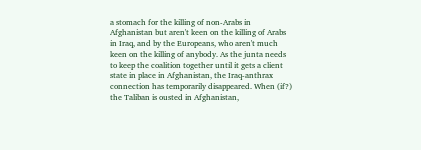a stomach for the killing of non-Arabs in Afghanistan but aren't keen on the killing of Arabs in Iraq, and by the Europeans, who aren't much keen on the killing of anybody. As the junta needs to keep the coalition together until it gets a client state in place in Afghanistan, the Iraq-anthrax connection has temporarily disappeared. When (if?) the Taliban is ousted in Afghanistan,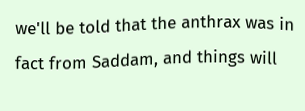we'll be told that the anthrax was in fact from Saddam, and things will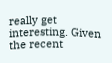really get interesting. Given the recent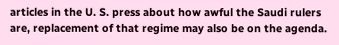articles in the U. S. press about how awful the Saudi rulers are, replacement of that regime may also be on the agenda.